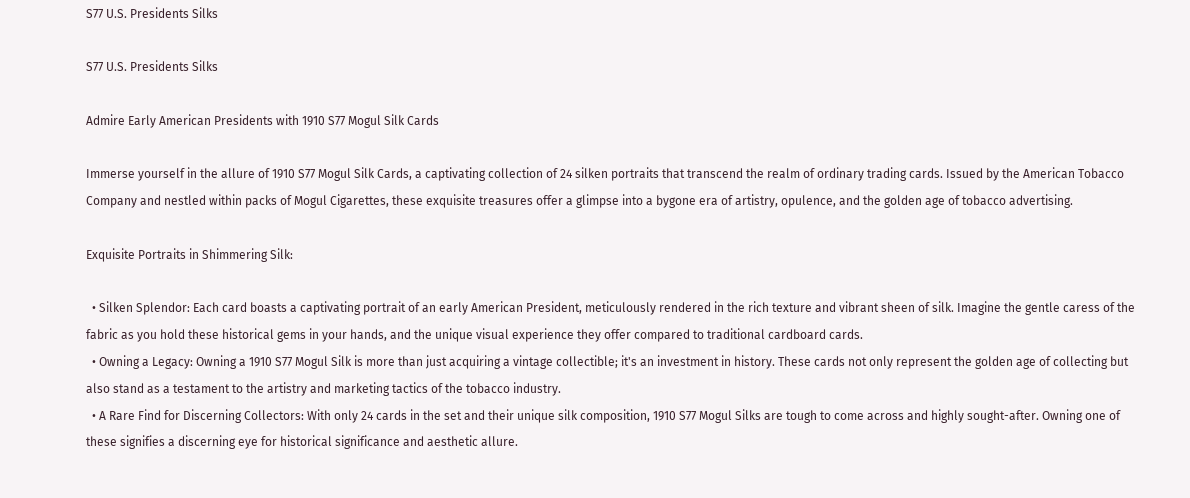S77 U.S. Presidents Silks

S77 U.S. Presidents Silks

Admire Early American Presidents with 1910 S77 Mogul Silk Cards

Immerse yourself in the allure of 1910 S77 Mogul Silk Cards, a captivating collection of 24 silken portraits that transcend the realm of ordinary trading cards. Issued by the American Tobacco Company and nestled within packs of Mogul Cigarettes, these exquisite treasures offer a glimpse into a bygone era of artistry, opulence, and the golden age of tobacco advertising.

Exquisite Portraits in Shimmering Silk:

  • Silken Splendor: Each card boasts a captivating portrait of an early American President, meticulously rendered in the rich texture and vibrant sheen of silk. Imagine the gentle caress of the fabric as you hold these historical gems in your hands, and the unique visual experience they offer compared to traditional cardboard cards.
  • Owning a Legacy: Owning a 1910 S77 Mogul Silk is more than just acquiring a vintage collectible; it's an investment in history. These cards not only represent the golden age of collecting but also stand as a testament to the artistry and marketing tactics of the tobacco industry.
  • A Rare Find for Discerning Collectors: With only 24 cards in the set and their unique silk composition, 1910 S77 Mogul Silks are tough to come across and highly sought-after. Owning one of these signifies a discerning eye for historical significance and aesthetic allure.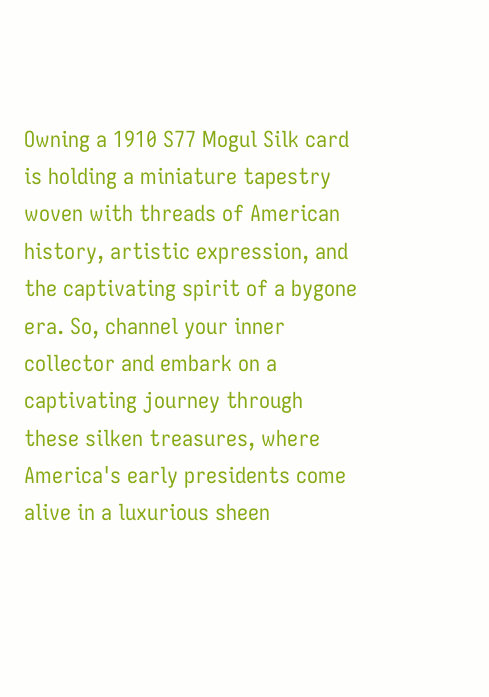Owning a 1910 S77 Mogul Silk card is holding a miniature tapestry woven with threads of American history, artistic expression, and the captivating spirit of a bygone era. So, channel your inner collector and embark on a captivating journey through these silken treasures, where America's early presidents come alive in a luxurious sheen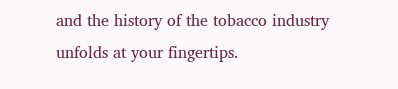and the history of the tobacco industry unfolds at your fingertips.